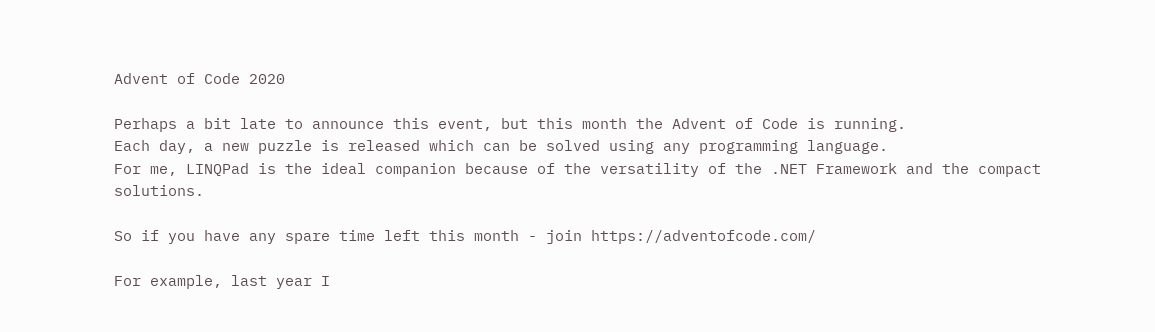Advent of Code 2020

Perhaps a bit late to announce this event, but this month the Advent of Code is running.
Each day, a new puzzle is released which can be solved using any programming language.
For me, LINQPad is the ideal companion because of the versatility of the .NET Framework and the compact solutions.

So if you have any spare time left this month - join https://adventofcode.com/

For example, last year I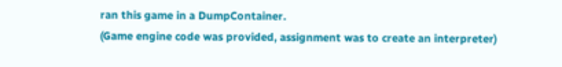ran this game in a DumpContainer.
(Game engine code was provided, assignment was to create an interpreter)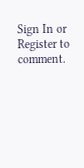Sign In or Register to comment.